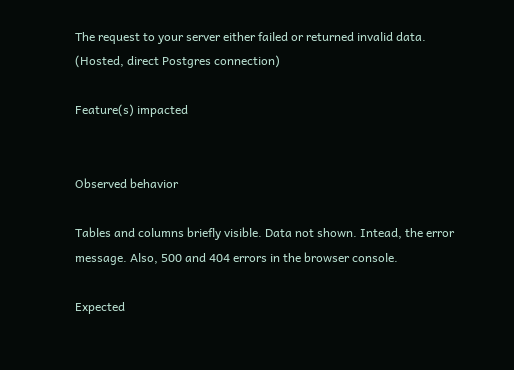The request to your server either failed or returned invalid data. (Hosted, direct Postgres connection)

Feature(s) impacted


Observed behavior

Tables and columns briefly visible. Data not shown. Intead, the error message. Also, 500 and 404 errors in the browser console.

Expected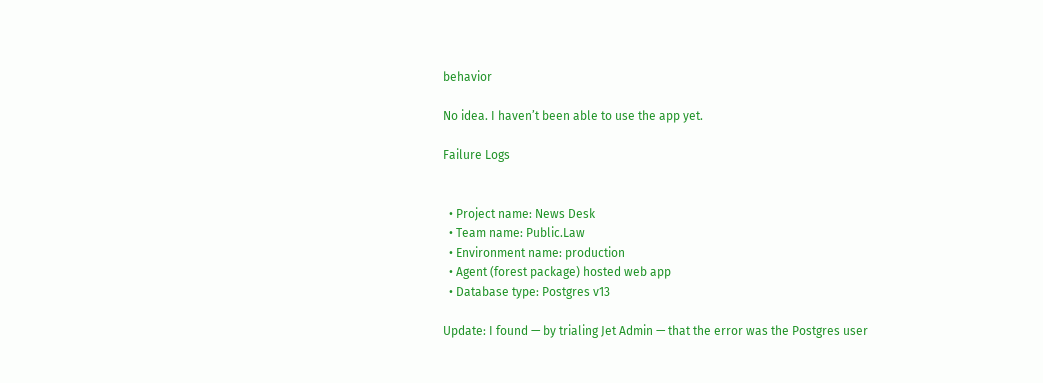behavior

No idea. I haven’t been able to use the app yet.

Failure Logs


  • Project name: News Desk
  • Team name: Public.Law
  • Environment name: production
  • Agent (forest package) hosted web app
  • Database type: Postgres v13

Update: I found — by trialing Jet Admin — that the error was the Postgres user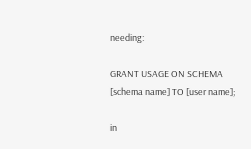needing:

GRANT USAGE ON SCHEMA [schema name] TO [user name];

in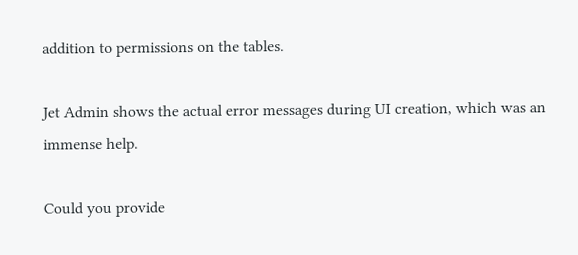addition to permissions on the tables.

Jet Admin shows the actual error messages during UI creation, which was an immense help.

Could you provide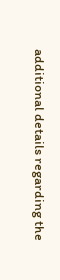additional details regarding the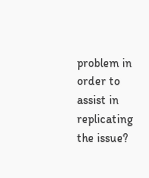problem in order to assist in replicating the issue?